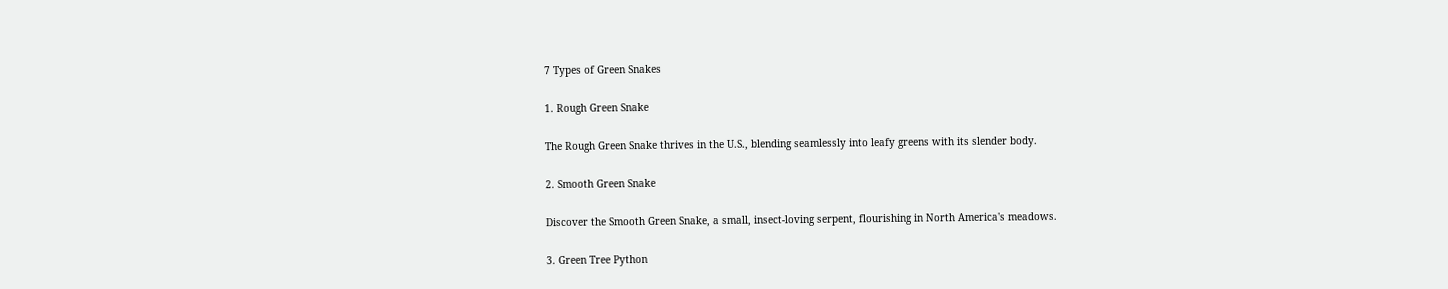7 Types of Green Snakes

1. Rough Green Snake

The Rough Green Snake thrives in the U.S., blending seamlessly into leafy greens with its slender body.

2. Smooth Green Snake

Discover the Smooth Green Snake, a small, insect-loving serpent, flourishing in North America's meadows.

3. Green Tree Python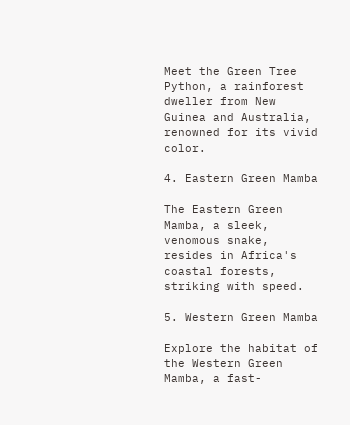Meet the Green Tree Python, a rainforest dweller from New Guinea and Australia, renowned for its vivid color.

4. Eastern Green Mamba

The Eastern Green Mamba, a sleek, venomous snake, resides in Africa's coastal forests, striking with speed.

5. Western Green Mamba

Explore the habitat of the Western Green Mamba, a fast-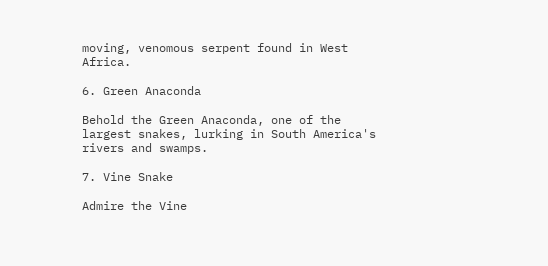moving, venomous serpent found in West Africa.

6. Green Anaconda

Behold the Green Anaconda, one of the largest snakes, lurking in South America's rivers and swamps.

7. Vine Snake

Admire the Vine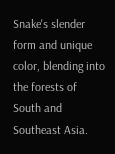Snake's slender form and unique color, blending into the forests of South and Southeast Asia.